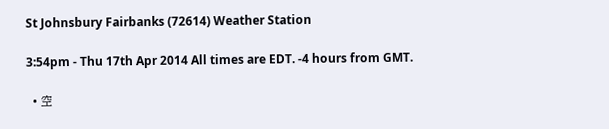St Johnsbury Fairbanks (72614) Weather Station

3:54pm - Thu 17th Apr 2014 All times are EDT. -4 hours from GMT.

  • 空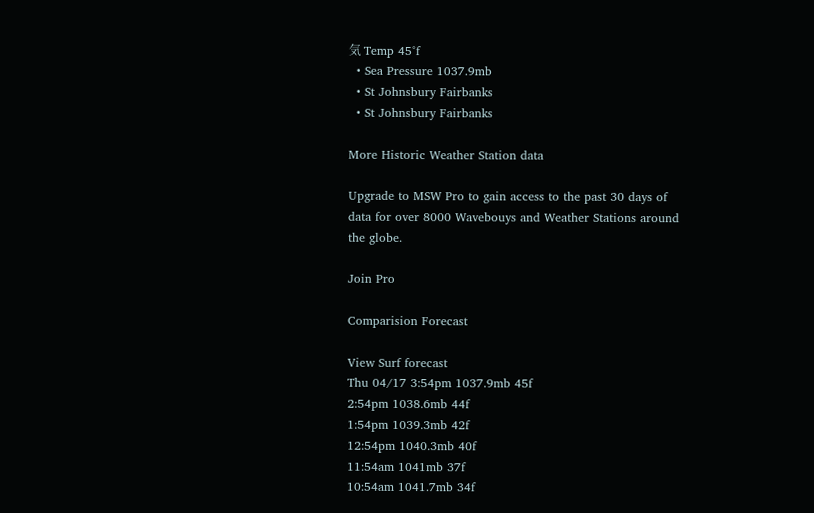気 Temp 45°f
  • Sea Pressure 1037.9mb
  • St Johnsbury Fairbanks
  • St Johnsbury Fairbanks

More Historic Weather Station data

Upgrade to MSW Pro to gain access to the past 30 days of data for over 8000 Wavebouys and Weather Stations around the globe.

Join Pro

Comparision Forecast

View Surf forecast
Thu 04/17 3:54pm 1037.9mb 45f
2:54pm 1038.6mb 44f
1:54pm 1039.3mb 42f
12:54pm 1040.3mb 40f
11:54am 1041mb 37f
10:54am 1041.7mb 34f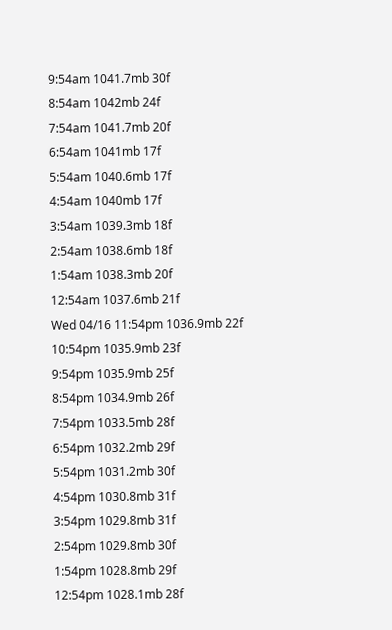9:54am 1041.7mb 30f
8:54am 1042mb 24f
7:54am 1041.7mb 20f
6:54am 1041mb 17f
5:54am 1040.6mb 17f
4:54am 1040mb 17f
3:54am 1039.3mb 18f
2:54am 1038.6mb 18f
1:54am 1038.3mb 20f
12:54am 1037.6mb 21f
Wed 04/16 11:54pm 1036.9mb 22f
10:54pm 1035.9mb 23f
9:54pm 1035.9mb 25f
8:54pm 1034.9mb 26f
7:54pm 1033.5mb 28f
6:54pm 1032.2mb 29f
5:54pm 1031.2mb 30f
4:54pm 1030.8mb 31f
3:54pm 1029.8mb 31f
2:54pm 1029.8mb 30f
1:54pm 1028.8mb 29f
12:54pm 1028.1mb 28f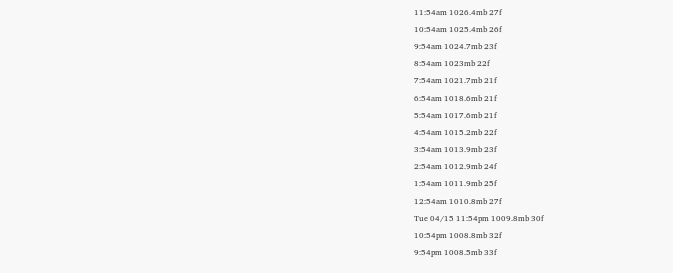11:54am 1026.4mb 27f
10:54am 1025.4mb 26f
9:54am 1024.7mb 23f
8:54am 1023mb 22f
7:54am 1021.7mb 21f
6:54am 1018.6mb 21f
5:54am 1017.6mb 21f
4:54am 1015.2mb 22f
3:54am 1013.9mb 23f
2:54am 1012.9mb 24f
1:54am 1011.9mb 25f
12:54am 1010.8mb 27f
Tue 04/15 11:54pm 1009.8mb 30f
10:54pm 1008.8mb 32f
9:54pm 1008.5mb 33f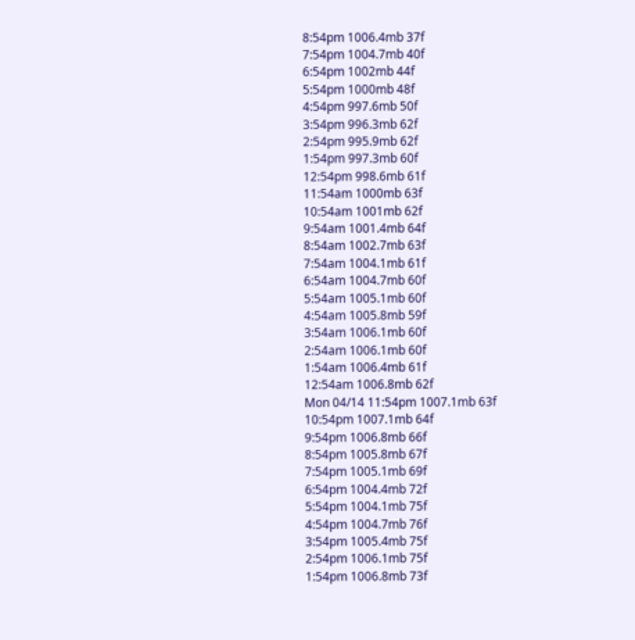8:54pm 1006.4mb 37f
7:54pm 1004.7mb 40f
6:54pm 1002mb 44f
5:54pm 1000mb 48f
4:54pm 997.6mb 50f
3:54pm 996.3mb 62f
2:54pm 995.9mb 62f
1:54pm 997.3mb 60f
12:54pm 998.6mb 61f
11:54am 1000mb 63f
10:54am 1001mb 62f
9:54am 1001.4mb 64f
8:54am 1002.7mb 63f
7:54am 1004.1mb 61f
6:54am 1004.7mb 60f
5:54am 1005.1mb 60f
4:54am 1005.8mb 59f
3:54am 1006.1mb 60f
2:54am 1006.1mb 60f
1:54am 1006.4mb 61f
12:54am 1006.8mb 62f
Mon 04/14 11:54pm 1007.1mb 63f
10:54pm 1007.1mb 64f
9:54pm 1006.8mb 66f
8:54pm 1005.8mb 67f
7:54pm 1005.1mb 69f
6:54pm 1004.4mb 72f
5:54pm 1004.1mb 75f
4:54pm 1004.7mb 76f
3:54pm 1005.4mb 75f
2:54pm 1006.1mb 75f
1:54pm 1006.8mb 73f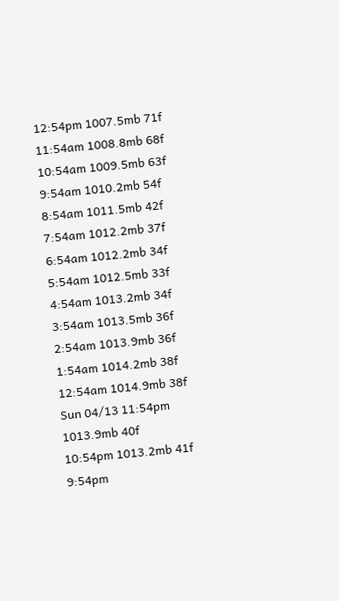12:54pm 1007.5mb 71f
11:54am 1008.8mb 68f
10:54am 1009.5mb 63f
9:54am 1010.2mb 54f
8:54am 1011.5mb 42f
7:54am 1012.2mb 37f
6:54am 1012.2mb 34f
5:54am 1012.5mb 33f
4:54am 1013.2mb 34f
3:54am 1013.5mb 36f
2:54am 1013.9mb 36f
1:54am 1014.2mb 38f
12:54am 1014.9mb 38f
Sun 04/13 11:54pm 1013.9mb 40f
10:54pm 1013.2mb 41f
9:54pm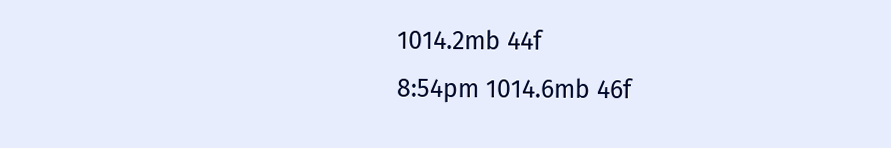1014.2mb 44f
8:54pm 1014.6mb 46f